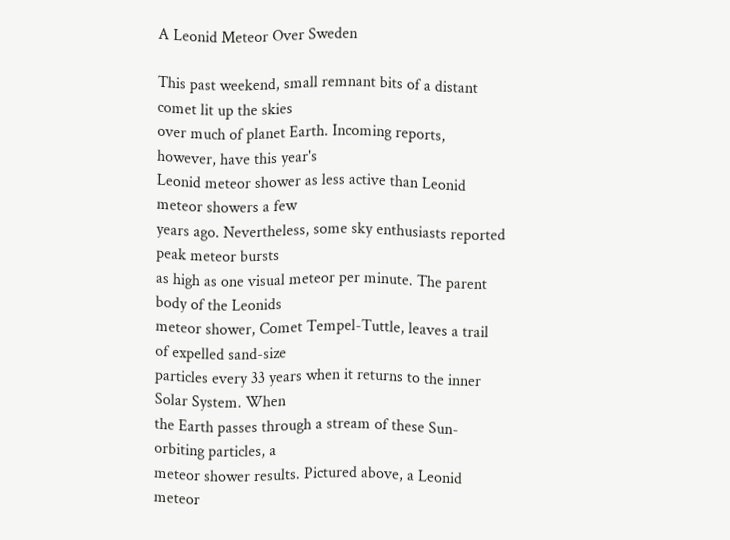A Leonid Meteor Over Sweden

This past weekend, small remnant bits of a distant comet lit up the skies
over much of planet Earth. Incoming reports, however, have this year's
Leonid meteor shower as less active than Leonid meteor showers a few
years ago. Nevertheless, some sky enthusiasts reported peak meteor bursts
as high as one visual meteor per minute. The parent body of the Leonids
meteor shower, Comet Tempel-Tuttle, leaves a trail of expelled sand-size
particles every 33 years when it returns to the inner Solar System. When
the Earth passes through a stream of these Sun-orbiting particles, a
meteor shower results. Pictured above, a Leonid meteor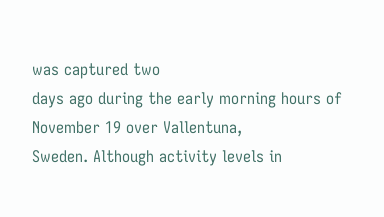was captured two
days ago during the early morning hours of November 19 over Vallentuna,
Sweden. Although activity levels in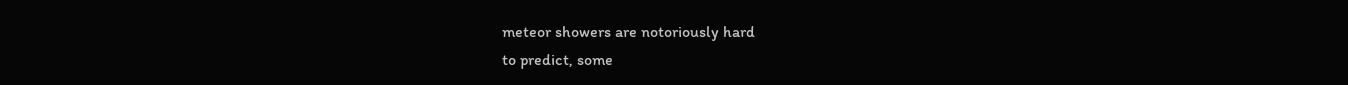meteor showers are notoriously hard
to predict, some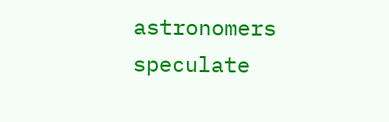astronomers speculate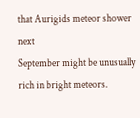that Aurigids meteor shower next
September might be unusually rich in bright meteors.